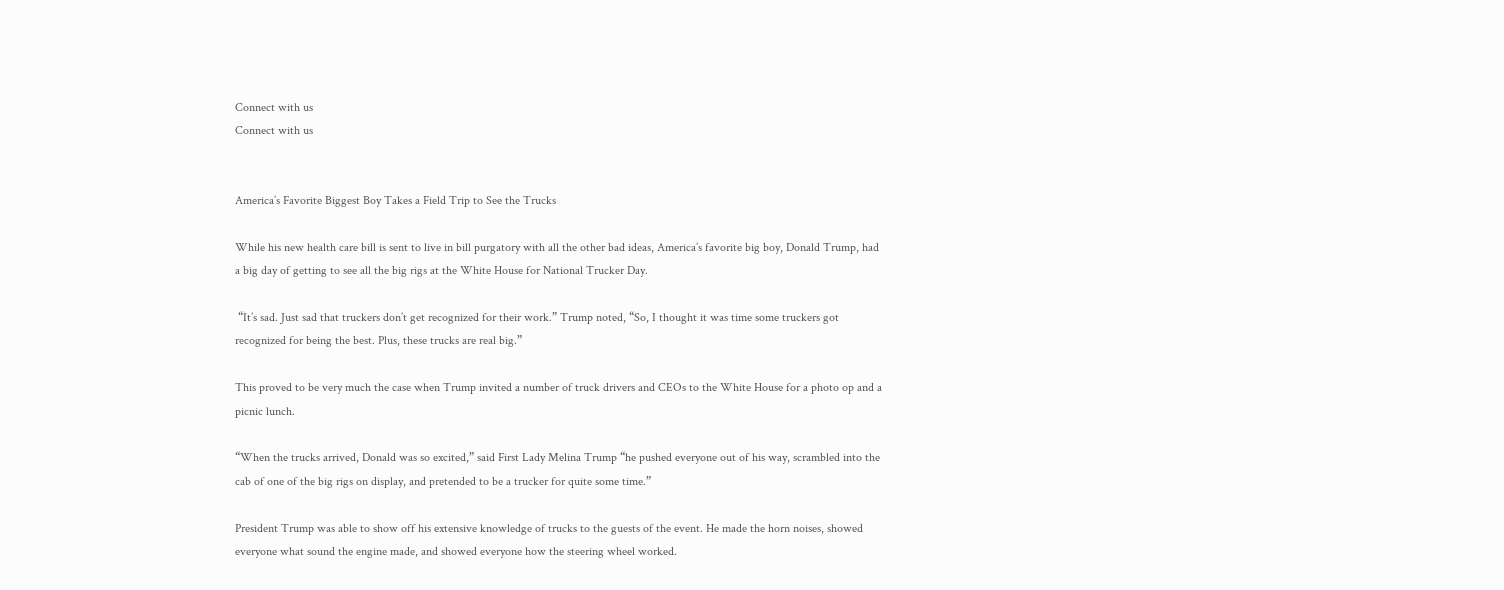Connect with us
Connect with us


America’s Favorite Biggest Boy Takes a Field Trip to See the Trucks

While his new health care bill is sent to live in bill purgatory with all the other bad ideas, America’s favorite big boy, Donald Trump, had a big day of getting to see all the big rigs at the White House for National Trucker Day.

 “It’s sad. Just sad that truckers don’t get recognized for their work.” Trump noted, “So, I thought it was time some truckers got recognized for being the best. Plus, these trucks are real big.”

This proved to be very much the case when Trump invited a number of truck drivers and CEOs to the White House for a photo op and a picnic lunch.

“When the trucks arrived, Donald was so excited,” said First Lady Melina Trump “he pushed everyone out of his way, scrambled into the cab of one of the big rigs on display, and pretended to be a trucker for quite some time.”

President Trump was able to show off his extensive knowledge of trucks to the guests of the event. He made the horn noises, showed everyone what sound the engine made, and showed everyone how the steering wheel worked.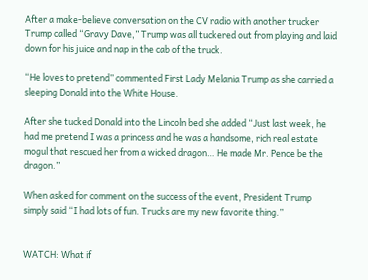After a make-believe conversation on the CV radio with another trucker Trump called “Gravy Dave,” Trump was all tuckered out from playing and laid down for his juice and nap in the cab of the truck.

“He loves to pretend” commented First Lady Melania Trump as she carried a sleeping Donald into the White House.

After she tucked Donald into the Lincoln bed she added “Just last week, he had me pretend I was a princess and he was a handsome, rich real estate mogul that rescued her from a wicked dragon… He made Mr. Pence be the dragon.”

When asked for comment on the success of the event, President Trump simply said “I had lots of fun. Trucks are my new favorite thing.”


WATCH: What if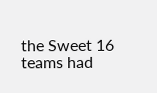the Sweet 16 teams had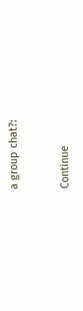a group chat?:


Continue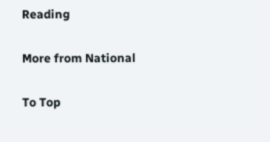Reading

More from National

To Top